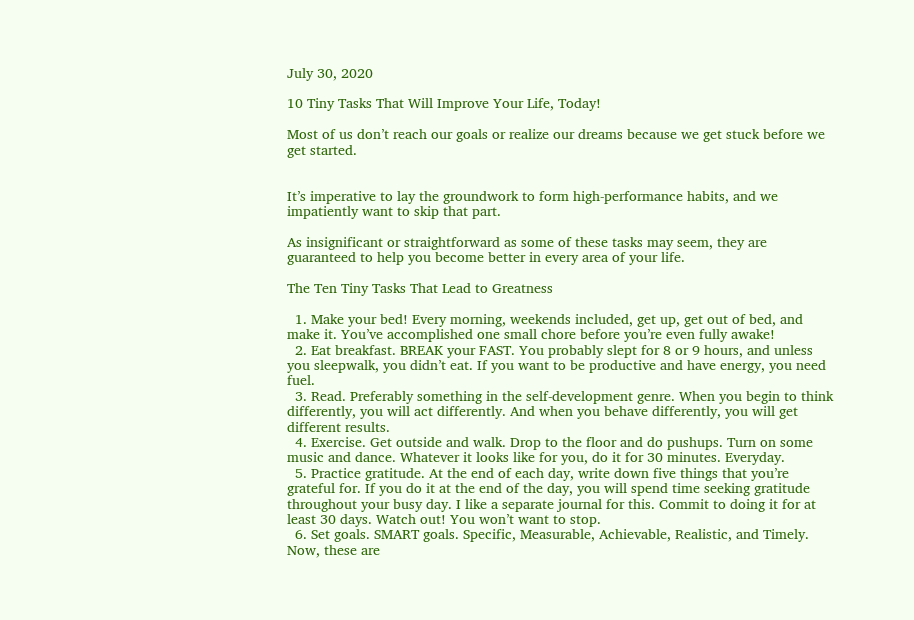July 30, 2020

10 Tiny Tasks That Will Improve Your Life, Today!

Most of us don’t reach our goals or realize our dreams because we get stuck before we get started.


It’s imperative to lay the groundwork to form high-performance habits, and we impatiently want to skip that part.

As insignificant or straightforward as some of these tasks may seem, they are guaranteed to help you become better in every area of your life.

The Ten Tiny Tasks That Lead to Greatness

  1. Make your bed! Every morning, weekends included, get up, get out of bed, and make it. You’ve accomplished one small chore before you’re even fully awake!
  2. Eat breakfast. BREAK your FAST. You probably slept for 8 or 9 hours, and unless you sleepwalk, you didn’t eat. If you want to be productive and have energy, you need fuel.
  3. Read. Preferably something in the self-development genre. When you begin to think differently, you will act differently. And when you behave differently, you will get different results.
  4. Exercise. Get outside and walk. Drop to the floor and do pushups. Turn on some music and dance. Whatever it looks like for you, do it for 30 minutes. Everyday.
  5. Practice gratitude. At the end of each day, write down five things that you’re grateful for. If you do it at the end of the day, you will spend time seeking gratitude throughout your busy day. I like a separate journal for this. Commit to doing it for at least 30 days. Watch out! You won’t want to stop.
  6. Set goals. SMART goals. Specific, Measurable, Achievable, Realistic, and Timely. Now, these are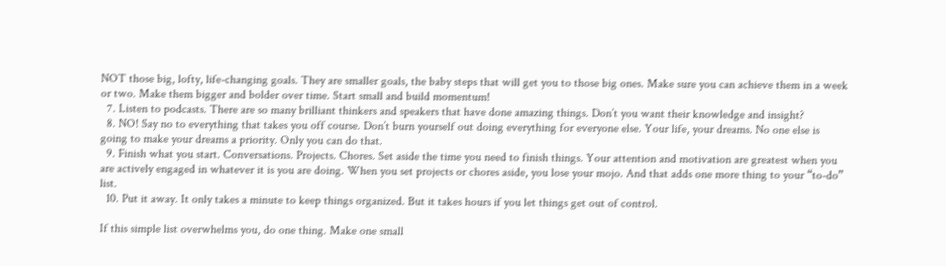NOT those big, lofty, life-changing goals. They are smaller goals, the baby steps that will get you to those big ones. Make sure you can achieve them in a week or two. Make them bigger and bolder over time. Start small and build momentum!
  7. Listen to podcasts. There are so many brilliant thinkers and speakers that have done amazing things. Don’t you want their knowledge and insight?
  8. NO! Say no to everything that takes you off course. Don’t burn yourself out doing everything for everyone else. Your life, your dreams. No one else is going to make your dreams a priority. Only you can do that.
  9. Finish what you start. Conversations. Projects. Chores. Set aside the time you need to finish things. Your attention and motivation are greatest when you are actively engaged in whatever it is you are doing. When you set projects or chores aside, you lose your mojo. And that adds one more thing to your “to-do” list.
  10. Put it away. It only takes a minute to keep things organized. But it takes hours if you let things get out of control.

If this simple list overwhelms you, do one thing. Make one small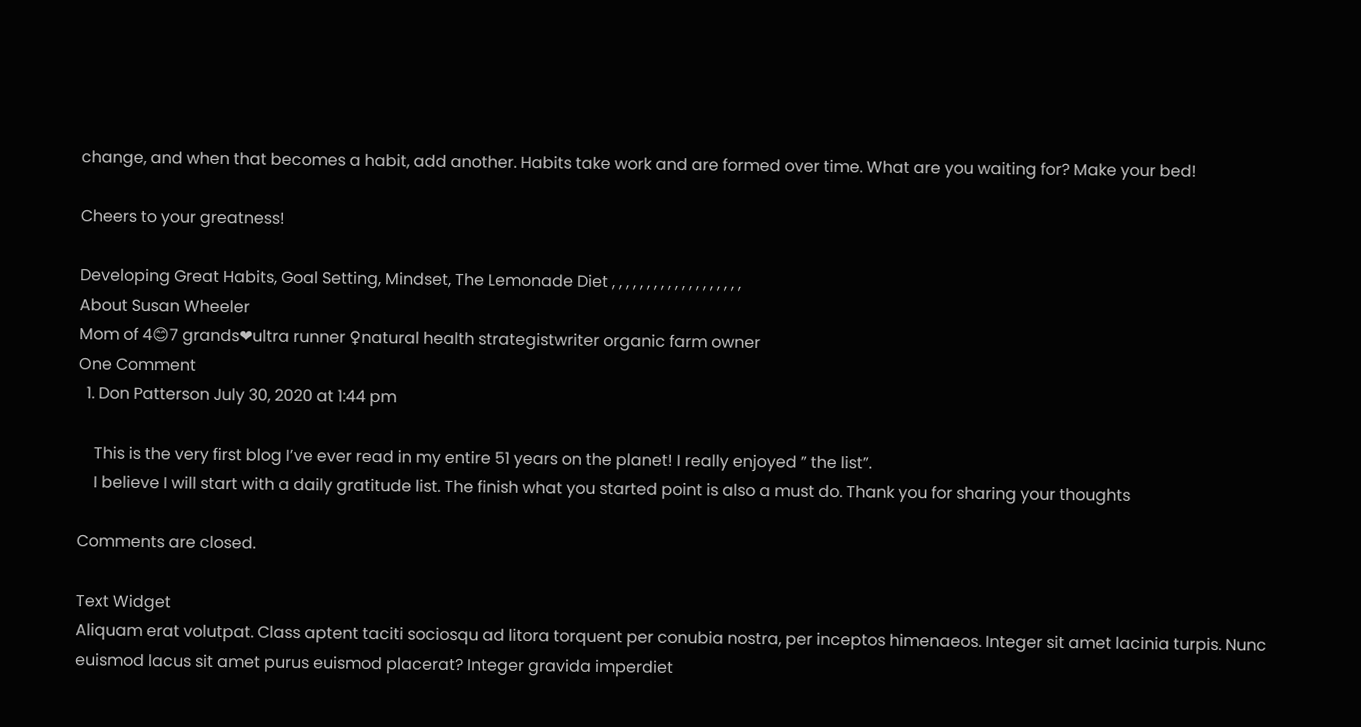change, and when that becomes a habit, add another. Habits take work and are formed over time. What are you waiting for? Make your bed!

Cheers to your greatness!

Developing Great Habits, Goal Setting, Mindset, The Lemonade Diet , , , , , , , , , , , , , , , , , , ,
About Susan Wheeler
Mom of 4😊7 grands❤ultra runner ♀natural health strategistwriter organic farm owner
One Comment
  1. Don Patterson July 30, 2020 at 1:44 pm

    This is the very first blog I’ve ever read in my entire 51 years on the planet! I really enjoyed ” the list”.
    I believe I will start with a daily gratitude list. The finish what you started point is also a must do. Thank you for sharing your thoughts

Comments are closed.

Text Widget
Aliquam erat volutpat. Class aptent taciti sociosqu ad litora torquent per conubia nostra, per inceptos himenaeos. Integer sit amet lacinia turpis. Nunc euismod lacus sit amet purus euismod placerat? Integer gravida imperdiet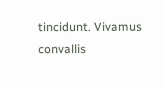tincidunt. Vivamus convallis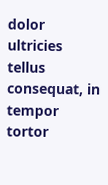dolor ultricies tellus consequat, in tempor tortor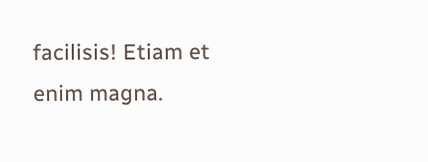facilisis! Etiam et enim magna.